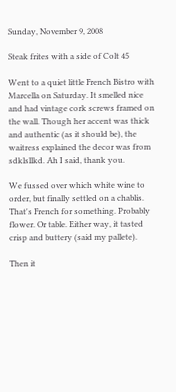Sunday, November 9, 2008

Steak frites with a side of Colt 45

Went to a quiet little French Bistro with Marcella on Saturday. It smelled nice and had vintage cork screws framed on the wall. Though her accent was thick and authentic (as it should be), the waitress explained the decor was from sdklsllkd. Ah I said, thank you.

We fussed over which white wine to order, but finally settled on a chablis. That's French for something. Probably flower. Or table. Either way, it tasted crisp and buttery (said my pallete).

Then it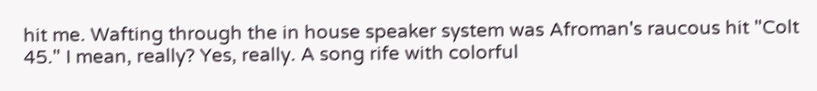hit me. Wafting through the in house speaker system was Afroman's raucous hit "Colt 45." I mean, really? Yes, really. A song rife with colorful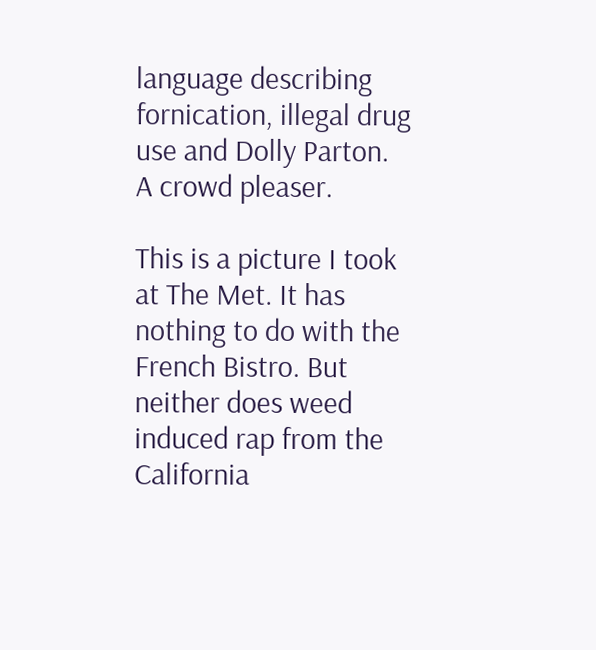language describing fornication, illegal drug use and Dolly Parton. A crowd pleaser.

This is a picture I took at The Met. It has nothing to do with the French Bistro. But neither does weed induced rap from the California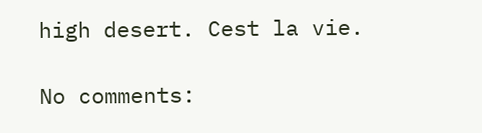high desert. Cest la vie.

No comments: